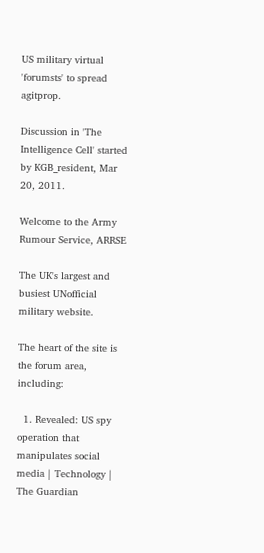US military virtual 'forumsts' to spread agitprop.

Discussion in 'The Intelligence Cell' started by KGB_resident, Mar 20, 2011.

Welcome to the Army Rumour Service, ARRSE

The UK's largest and busiest UNofficial military website.

The heart of the site is the forum area, including:

  1. Revealed: US spy operation that manipulates social media | Technology | The Guardian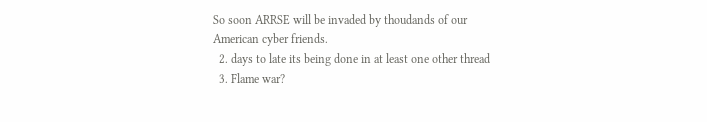So soon ARRSE will be invaded by thoudands of our American cyber friends.
  2. days to late its being done in at least one other thread
  3. Flame war?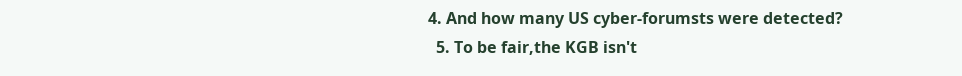4. And how many US cyber-forumsts were detected?
  5. To be fair,the KGB isn't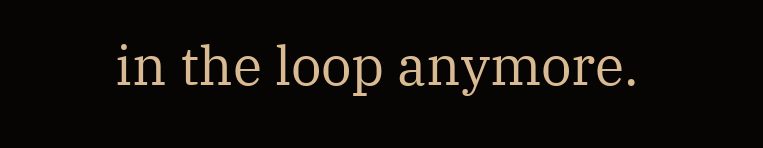in the loop anymore.